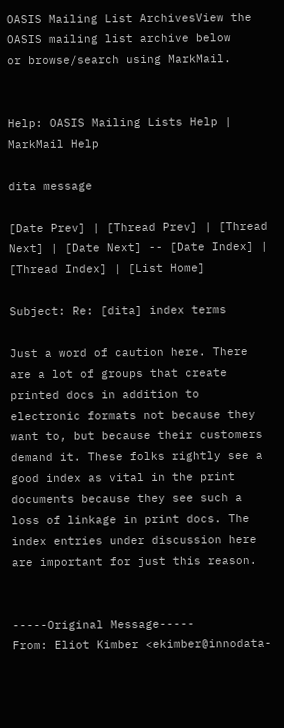OASIS Mailing List ArchivesView the OASIS mailing list archive below
or browse/search using MarkMail.


Help: OASIS Mailing Lists Help | MarkMail Help

dita message

[Date Prev] | [Thread Prev] | [Thread Next] | [Date Next] -- [Date Index] | [Thread Index] | [List Home]

Subject: Re: [dita] index terms

Just a word of caution here. There are a lot of groups that create printed docs in addition to electronic formats not because they want to, but because their customers demand it. These folks rightly see a good index as vital in the print documents because they see such a loss of linkage in print docs. The index entries under discussion here are important for just this reason.


-----Original Message-----
From: Eliot Kimber <ekimber@innodata-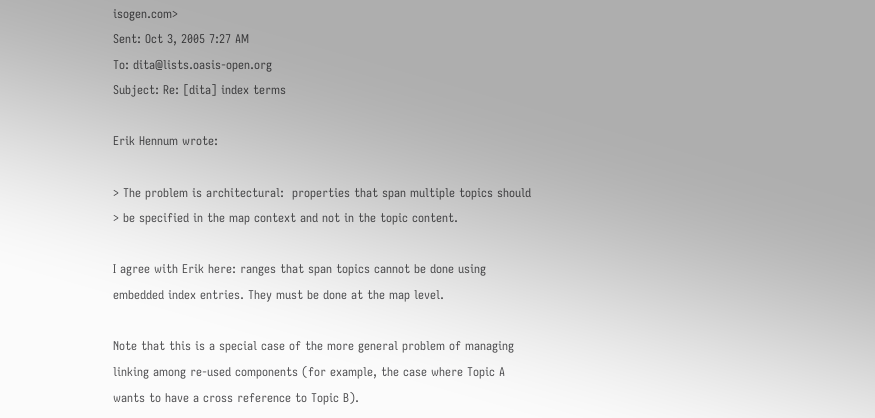isogen.com>
Sent: Oct 3, 2005 7:27 AM
To: dita@lists.oasis-open.org
Subject: Re: [dita] index terms

Erik Hennum wrote:

> The problem is architectural:  properties that span multiple topics should
> be specified in the map context and not in the topic content.

I agree with Erik here: ranges that span topics cannot be done using
embedded index entries. They must be done at the map level.

Note that this is a special case of the more general problem of managing
linking among re-used components (for example, the case where Topic A
wants to have a cross reference to Topic B).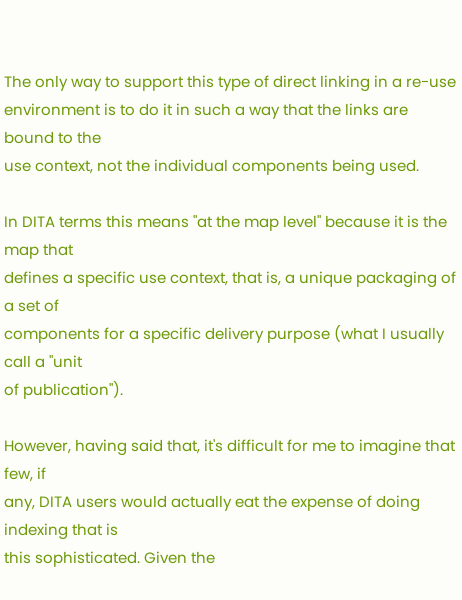The only way to support this type of direct linking in a re-use
environment is to do it in such a way that the links are bound to the
use context, not the individual components being used.

In DITA terms this means "at the map level" because it is the map that
defines a specific use context, that is, a unique packaging of a set of
components for a specific delivery purpose (what I usually call a "unit
of publication").

However, having said that, it's difficult for me to imagine that few, if
any, DITA users would actually eat the expense of doing indexing that is
this sophisticated. Given the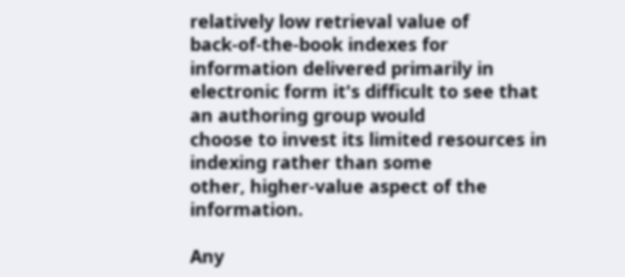relatively low retrieval value of
back-of-the-book indexes for information delivered primarily in
electronic form it's difficult to see that an authoring group would
choose to invest its limited resources in indexing rather than some
other, higher-value aspect of the information.

Any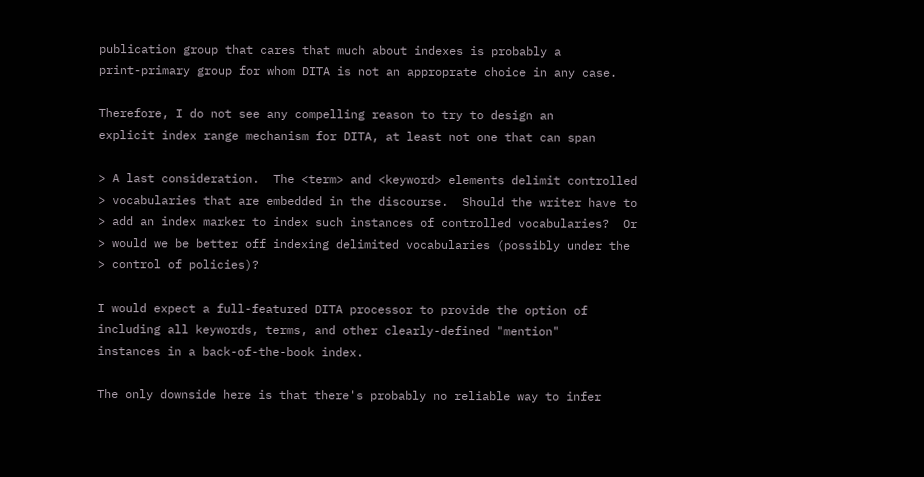publication group that cares that much about indexes is probably a
print-primary group for whom DITA is not an approprate choice in any case.

Therefore, I do not see any compelling reason to try to design an
explicit index range mechanism for DITA, at least not one that can span

> A last consideration.  The <term> and <keyword> elements delimit controlled
> vocabularies that are embedded in the discourse.  Should the writer have to
> add an index marker to index such instances of controlled vocabularies?  Or
> would we be better off indexing delimited vocabularies (possibly under the
> control of policies)?

I would expect a full-featured DITA processor to provide the option of
including all keywords, terms, and other clearly-defined "mention"
instances in a back-of-the-book index.

The only downside here is that there's probably no reliable way to infer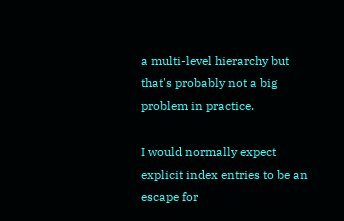a multi-level hierarchy but that's probably not a big problem in practice.

I would normally expect explicit index entries to be an escape for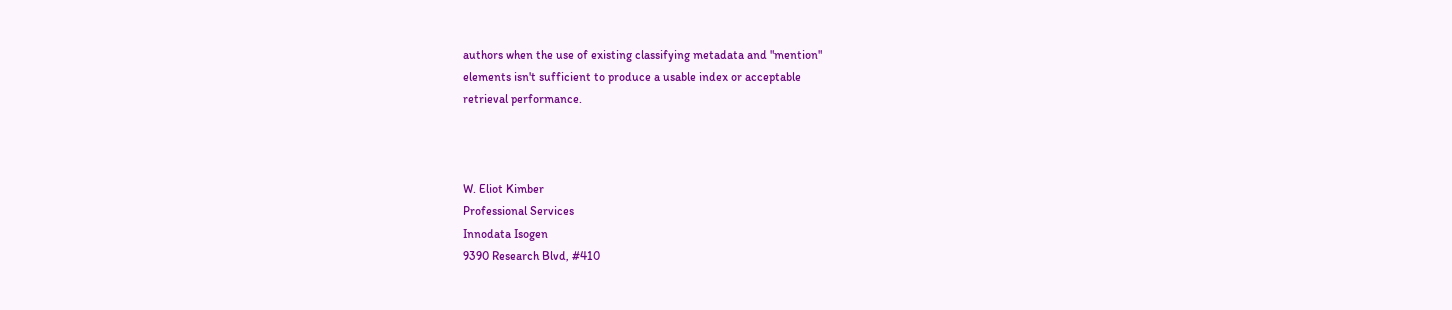authors when the use of existing classifying metadata and "mention"
elements isn't sufficient to produce a usable index or acceptable
retrieval performance.



W. Eliot Kimber
Professional Services
Innodata Isogen
9390 Research Blvd, #410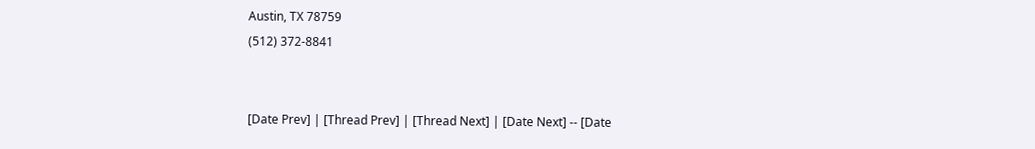Austin, TX 78759
(512) 372-8841


[Date Prev] | [Thread Prev] | [Thread Next] | [Date Next] -- [Date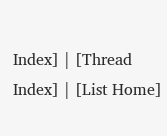Index] | [Thread Index] | [List Home]